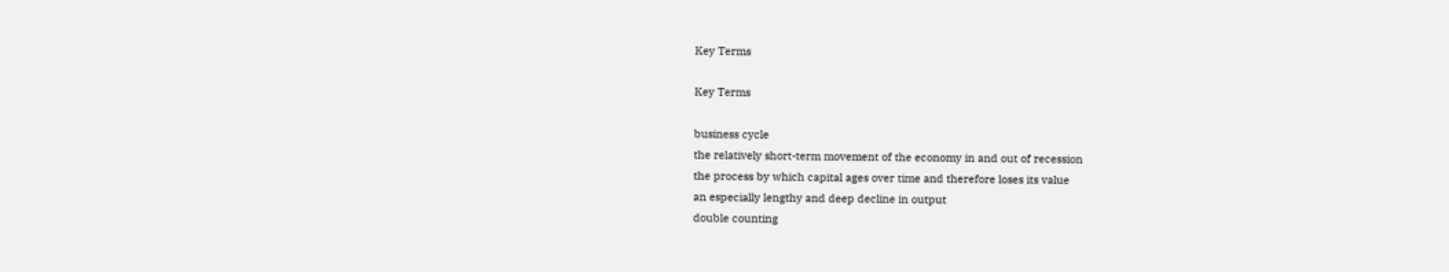Key Terms

Key Terms

business cycle
the relatively short-term movement of the economy in and out of recession
the process by which capital ages over time and therefore loses its value
an especially lengthy and deep decline in output
double counting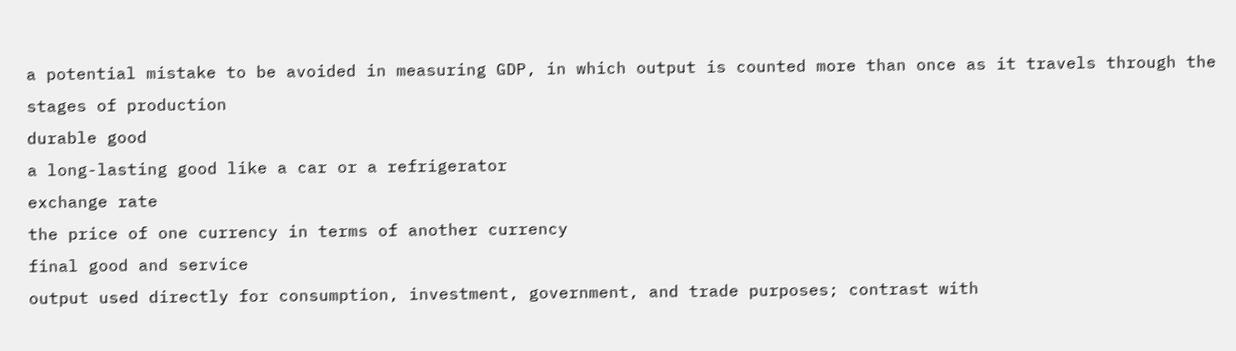a potential mistake to be avoided in measuring GDP, in which output is counted more than once as it travels through the stages of production
durable good
a long-lasting good like a car or a refrigerator
exchange rate
the price of one currency in terms of another currency
final good and service
output used directly for consumption, investment, government, and trade purposes; contrast with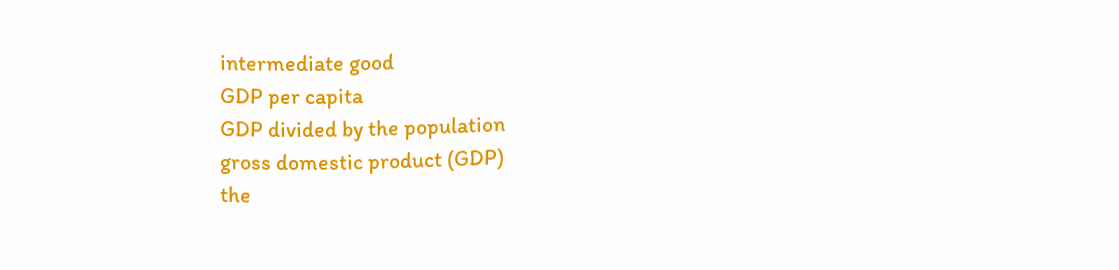intermediate good
GDP per capita
GDP divided by the population
gross domestic product (GDP)
the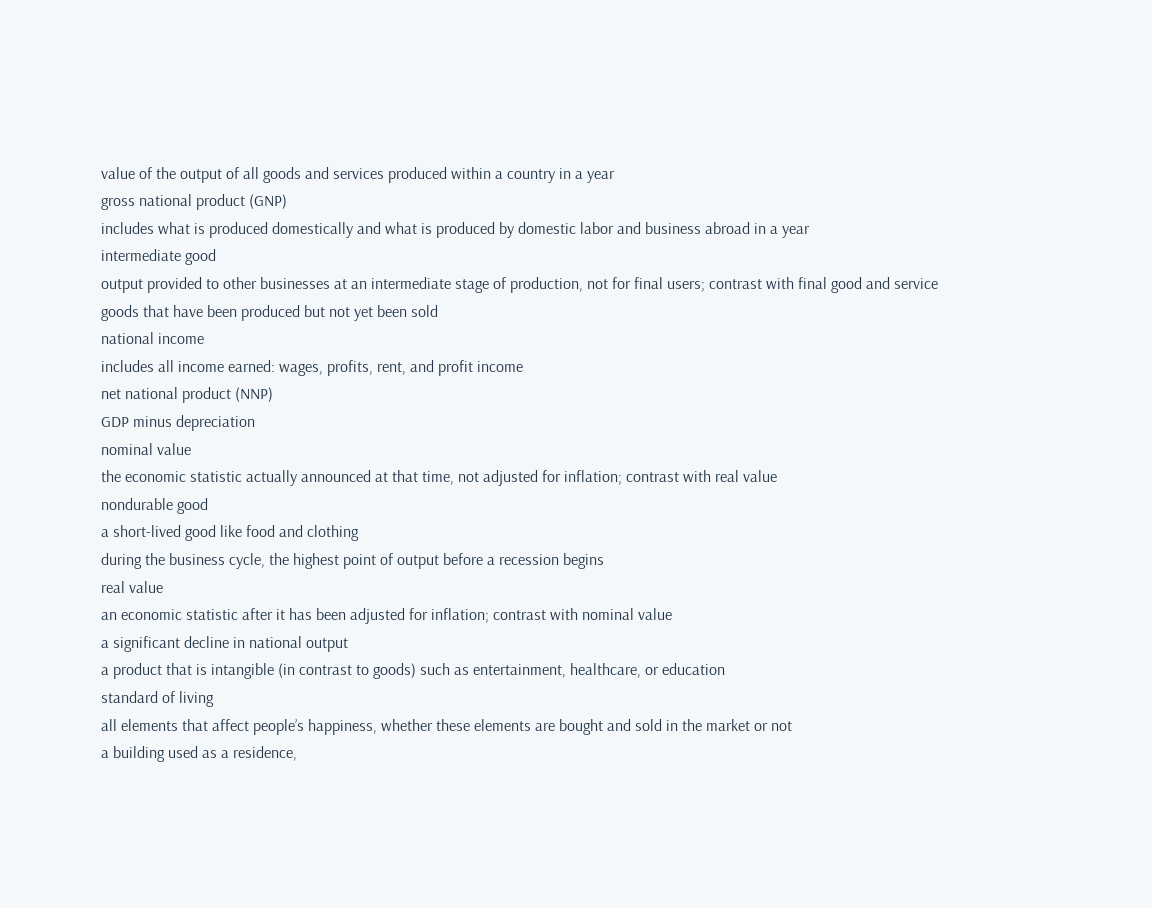value of the output of all goods and services produced within a country in a year
gross national product (GNP)
includes what is produced domestically and what is produced by domestic labor and business abroad in a year
intermediate good
output provided to other businesses at an intermediate stage of production, not for final users; contrast with final good and service
goods that have been produced but not yet been sold
national income
includes all income earned: wages, profits, rent, and profit income
net national product (NNP)
GDP minus depreciation
nominal value
the economic statistic actually announced at that time, not adjusted for inflation; contrast with real value
nondurable good
a short-lived good like food and clothing
during the business cycle, the highest point of output before a recession begins
real value
an economic statistic after it has been adjusted for inflation; contrast with nominal value
a significant decline in national output
a product that is intangible (in contrast to goods) such as entertainment, healthcare, or education
standard of living
all elements that affect people’s happiness, whether these elements are bought and sold in the market or not
a building used as a residence,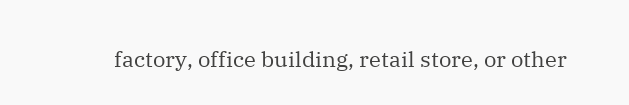factory, office building, retail store, or other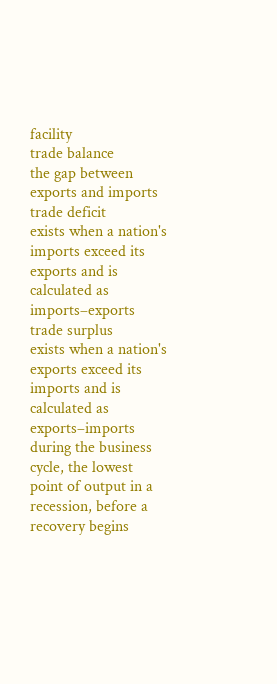facility
trade balance
the gap between exports and imports
trade deficit
exists when a nation's imports exceed its exports and is calculated as imports–exports
trade surplus
exists when a nation's exports exceed its imports and is calculated as exports–imports
during the business cycle, the lowest point of output in a recession, before a recovery begins